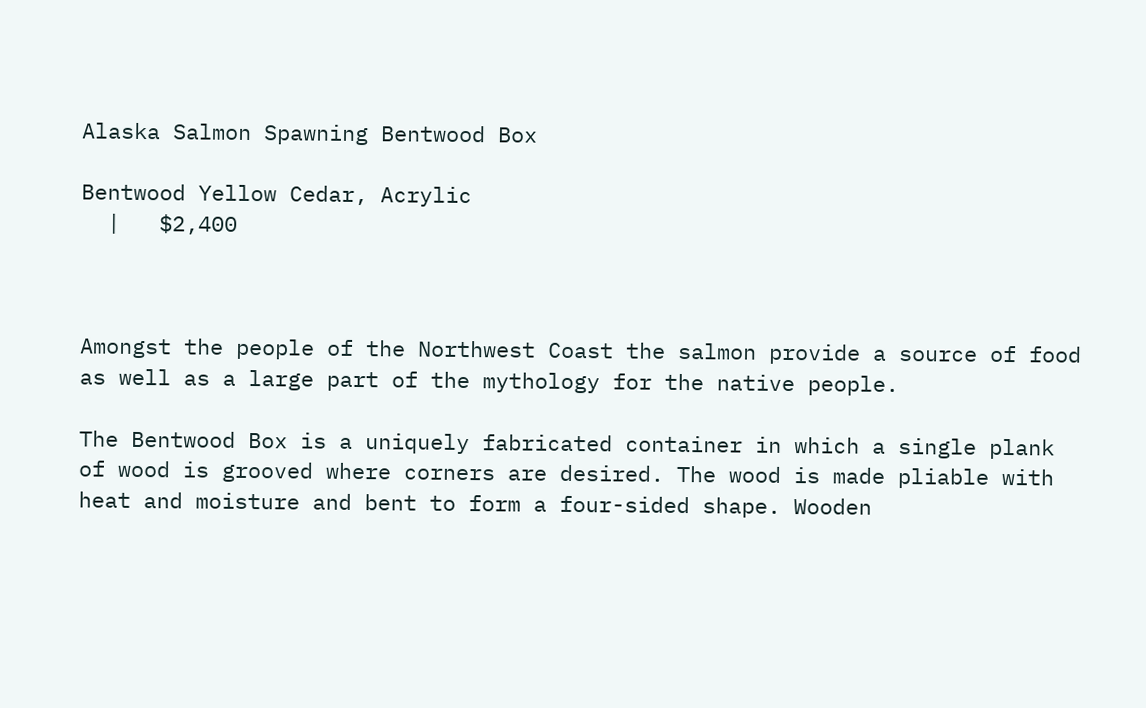Alaska Salmon Spawning Bentwood Box

Bentwood Yellow Cedar, Acrylic
  |   $2,400



Amongst the people of the Northwest Coast the salmon provide a source of food as well as a large part of the mythology for the native people.

The Bentwood Box is a uniquely fabricated container in which a single plank of wood is grooved where corners are desired. The wood is made pliable with heat and moisture and bent to form a four-sided shape. Wooden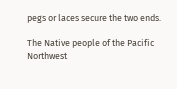pegs or laces secure the two ends.

The Native people of the Pacific Northwest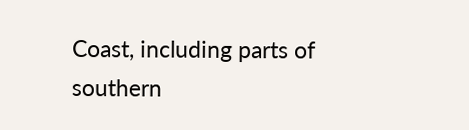Coast, including parts of southern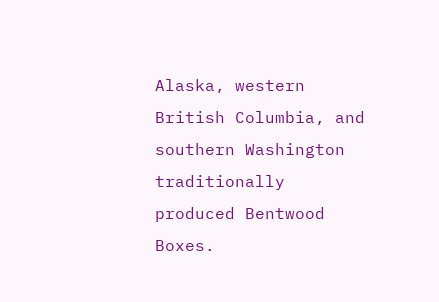Alaska, western British Columbia, and southern Washington traditionally produced Bentwood Boxes.